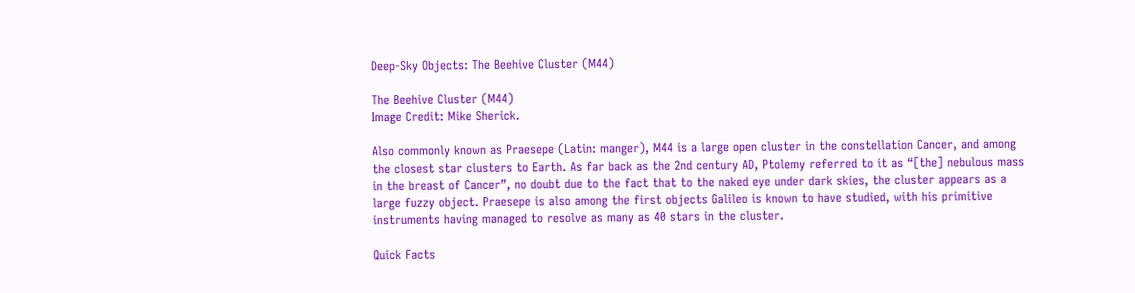Deep-Sky Objects: The Beehive Cluster (M44)

The Beehive Cluster (M44)
Image Credit: Mike Sherick.

Also commonly known as Praesepe (Latin: manger), M44 is a large open cluster in the constellation Cancer, and among the closest star clusters to Earth. As far back as the 2nd century AD, Ptolemy referred to it as “[the] nebulous mass in the breast of Cancer”, no doubt due to the fact that to the naked eye under dark skies, the cluster appears as a large fuzzy object. Praesepe is also among the first objects Galileo is known to have studied, with his primitive instruments having managed to resolve as many as 40 stars in the cluster.

Quick Facts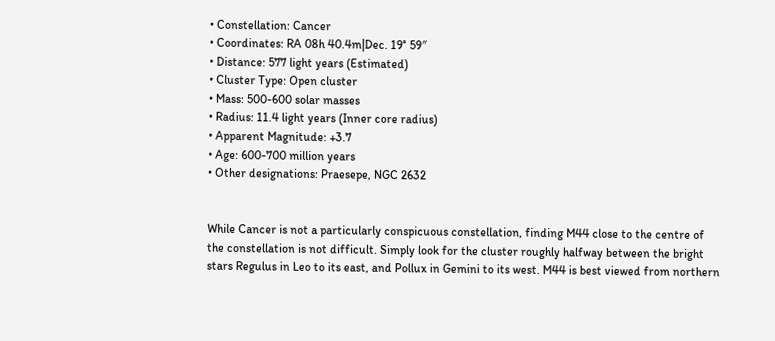• Constellation: Cancer
• Coordinates: RA 08h 40.4m|Dec. 19° 59″
• Distance: 577 light years (Estimated)
• Cluster Type: Open cluster
• Mass: 500-600 solar masses
• Radius: 11.4 light years (Inner core radius)
• Apparent Magnitude: +3.7
• Age: 600-700 million years
• Other designations: Praesepe, NGC 2632


While Cancer is not a particularly conspicuous constellation, finding M44 close to the centre of the constellation is not difficult. Simply look for the cluster roughly halfway between the bright stars Regulus in Leo to its east, and Pollux in Gemini to its west. M44 is best viewed from northern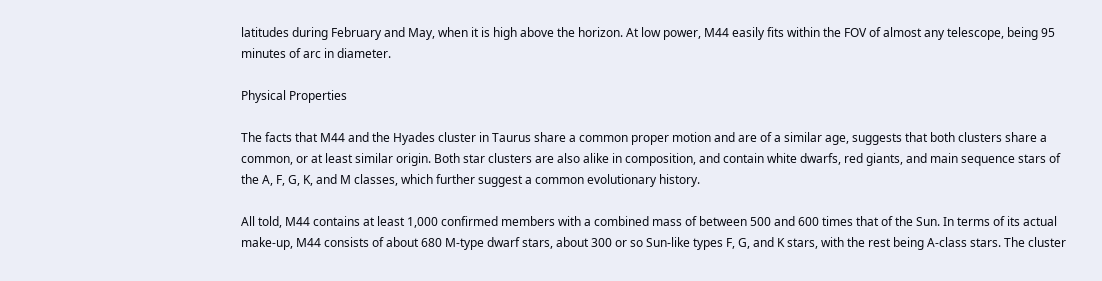latitudes during February and May, when it is high above the horizon. At low power, M44 easily fits within the FOV of almost any telescope, being 95 minutes of arc in diameter.

Physical Properties

The facts that M44 and the Hyades cluster in Taurus share a common proper motion and are of a similar age, suggests that both clusters share a common, or at least similar origin. Both star clusters are also alike in composition, and contain white dwarfs, red giants, and main sequence stars of the A, F, G, K, and M classes, which further suggest a common evolutionary history.

All told, M44 contains at least 1,000 confirmed members with a combined mass of between 500 and 600 times that of the Sun. In terms of its actual make-up, M44 consists of about 680 M-type dwarf stars, about 300 or so Sun-like types F, G, and K stars, with the rest being A-class stars. The cluster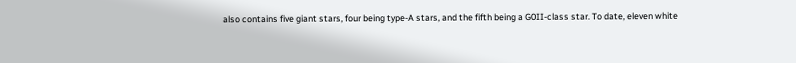also contains five giant stars, four being type-A stars, and the fifth being a G0II-class star. To date, eleven white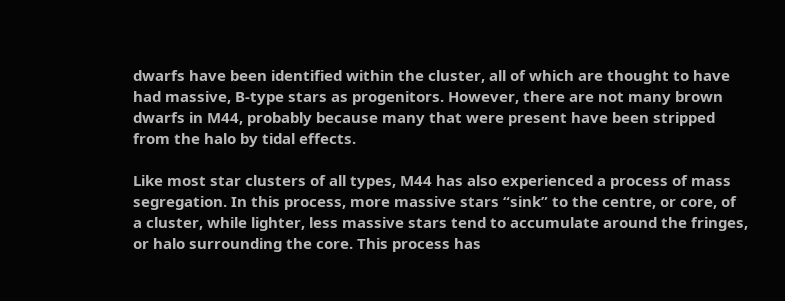dwarfs have been identified within the cluster, all of which are thought to have had massive, B-type stars as progenitors. However, there are not many brown dwarfs in M44, probably because many that were present have been stripped from the halo by tidal effects.

Like most star clusters of all types, M44 has also experienced a process of mass segregation. In this process, more massive stars “sink” to the centre, or core, of a cluster, while lighter, less massive stars tend to accumulate around the fringes, or halo surrounding the core. This process has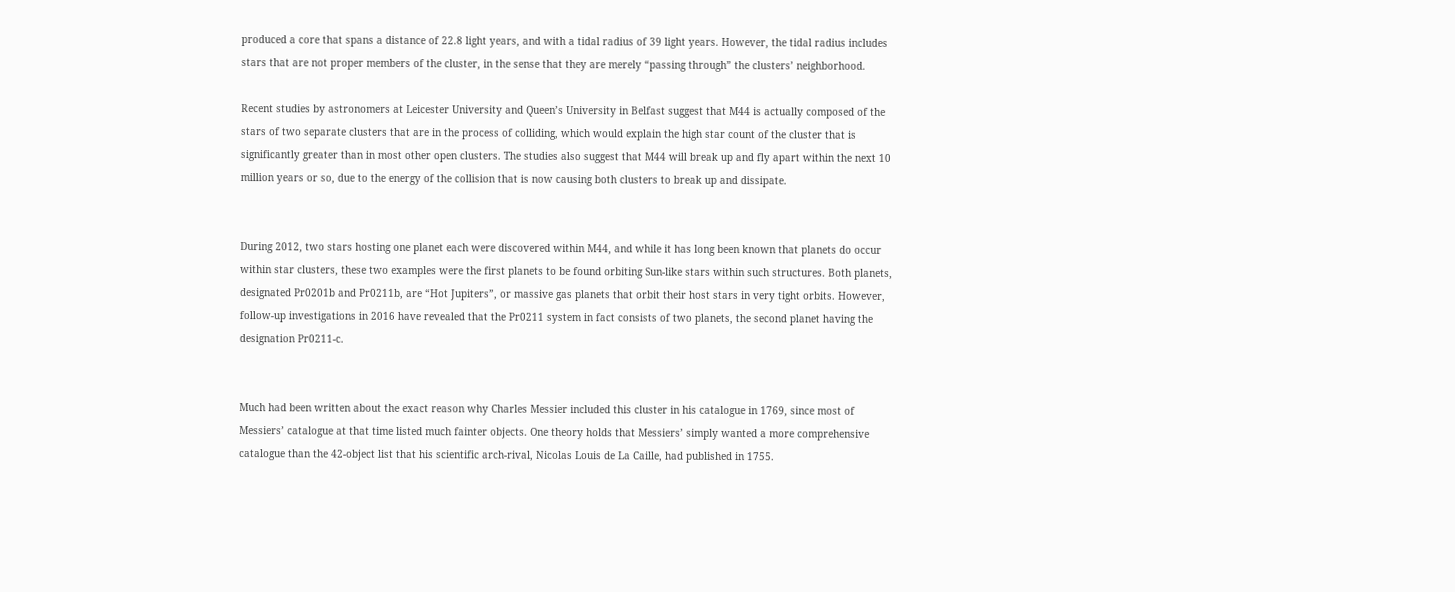produced a core that spans a distance of 22.8 light years, and with a tidal radius of 39 light years. However, the tidal radius includes stars that are not proper members of the cluster, in the sense that they are merely “passing through” the clusters’ neighborhood.

Recent studies by astronomers at Leicester University and Queen’s University in Belfast suggest that M44 is actually composed of the stars of two separate clusters that are in the process of colliding, which would explain the high star count of the cluster that is significantly greater than in most other open clusters. The studies also suggest that M44 will break up and fly apart within the next 10 million years or so, due to the energy of the collision that is now causing both clusters to break up and dissipate.


During 2012, two stars hosting one planet each were discovered within M44, and while it has long been known that planets do occur within star clusters, these two examples were the first planets to be found orbiting Sun-like stars within such structures. Both planets, designated Pr0201b and Pr0211b, are “Hot Jupiters”, or massive gas planets that orbit their host stars in very tight orbits. However, follow-up investigations in 2016 have revealed that the Pr0211 system in fact consists of two planets, the second planet having the designation Pr0211-c.


Much had been written about the exact reason why Charles Messier included this cluster in his catalogue in 1769, since most of Messiers’ catalogue at that time listed much fainter objects. One theory holds that Messiers’ simply wanted a more comprehensive catalogue than the 42-object list that his scientific arch-rival, Nicolas Louis de La Caille, had published in 1755.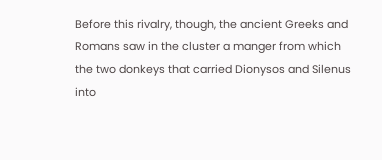Before this rivalry, though, the ancient Greeks and Romans saw in the cluster a manger from which the two donkeys that carried Dionysos and Silenus into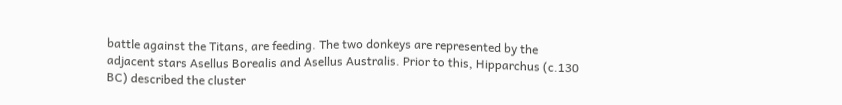battle against the Titans, are feeding. The two donkeys are represented by the adjacent stars Asellus Borealis and Asellus Australis. Prior to this, Hipparchus (c.130 BC) described the cluster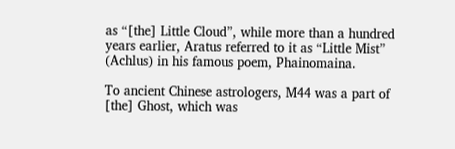as “[the] Little Cloud”, while more than a hundred years earlier, Aratus referred to it as “Little Mist” (Achlus) in his famous poem, Phainomaina.

To ancient Chinese astrologers, M44 was a part of [the] Ghost, which was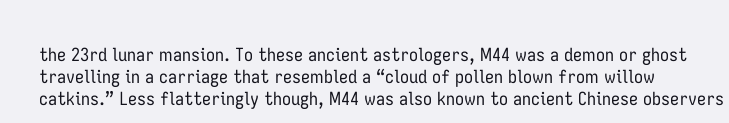the 23rd lunar mansion. To these ancient astrologers, M44 was a demon or ghost travelling in a carriage that resembled a “cloud of pollen blown from willow catkins.” Less flatteringly though, M44 was also known to ancient Chinese observers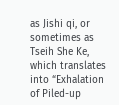as Jishi qi, or sometimes as Tseih She Ke, which translates into “Exhalation of Piled-up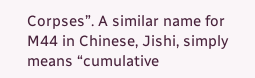Corpses”. A similar name for M44 in Chinese, Jishi, simply means “cumulative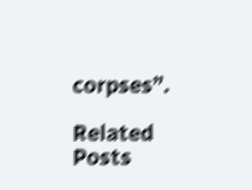corpses”.

Related Posts